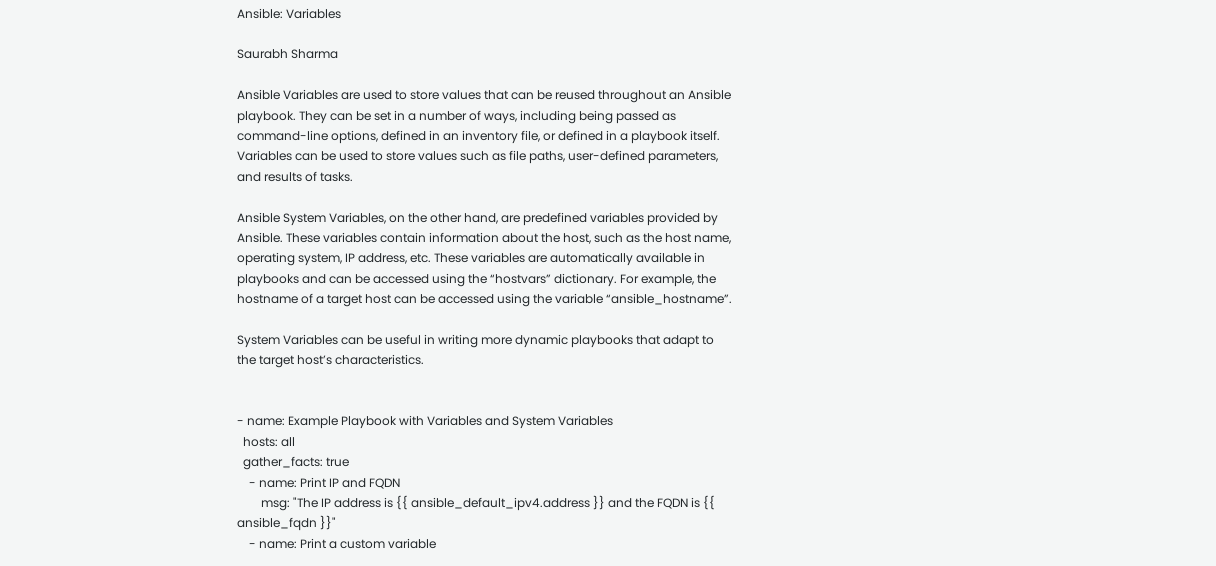Ansible: Variables

Saurabh Sharma

Ansible Variables are used to store values that can be reused throughout an Ansible playbook. They can be set in a number of ways, including being passed as command-line options, defined in an inventory file, or defined in a playbook itself. Variables can be used to store values such as file paths, user-defined parameters, and results of tasks.

Ansible System Variables, on the other hand, are predefined variables provided by Ansible. These variables contain information about the host, such as the host name, operating system, IP address, etc. These variables are automatically available in playbooks and can be accessed using the “hostvars” dictionary. For example, the hostname of a target host can be accessed using the variable “ansible_hostname”.

System Variables can be useful in writing more dynamic playbooks that adapt to the target host’s characteristics.


- name: Example Playbook with Variables and System Variables
  hosts: all
  gather_facts: true
    - name: Print IP and FQDN
        msg: "The IP address is {{ ansible_default_ipv4.address }} and the FQDN is {{ ansible_fqdn }}"
    - name: Print a custom variable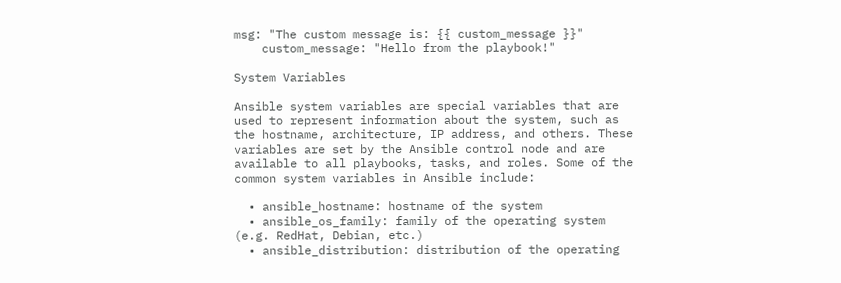msg: "The custom message is: {{ custom_message }}"
    custom_message: "Hello from the playbook!"

System Variables

Ansible system variables are special variables that are used to represent information about the system, such as the hostname, architecture, IP address, and others. These variables are set by the Ansible control node and are available to all playbooks, tasks, and roles. Some of the common system variables in Ansible include:

  • ansible_hostname: hostname of the system
  • ansible_os_family: family of the operating system (e.g. RedHat, Debian, etc.)
  • ansible_distribution: distribution of the operating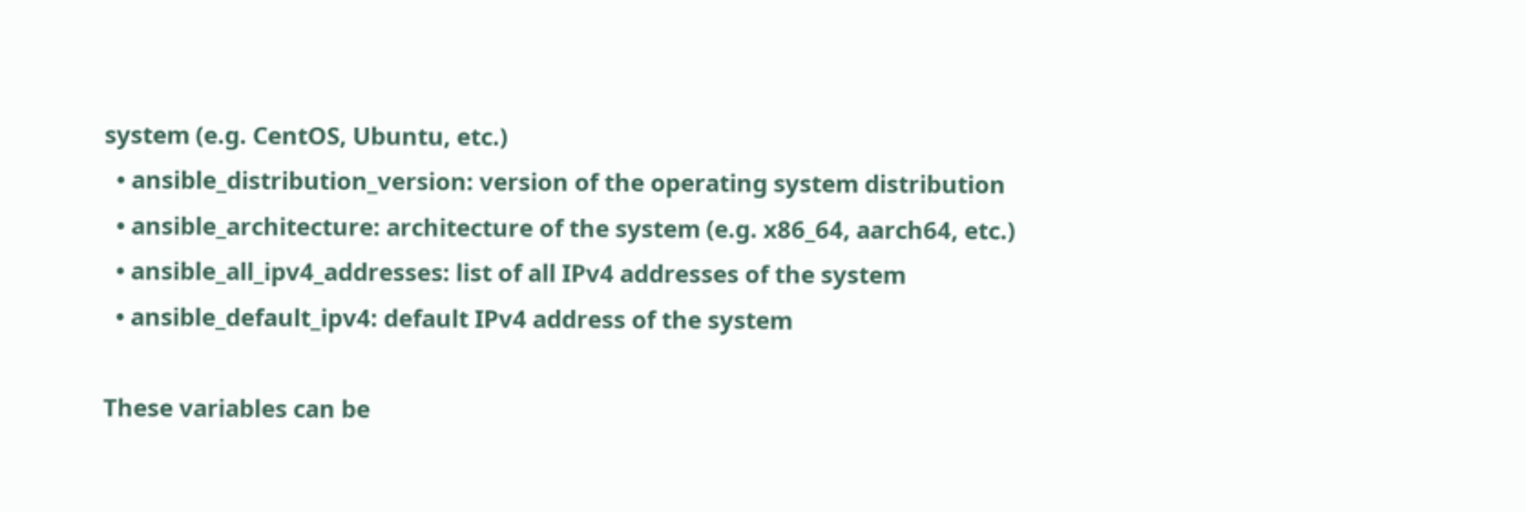system (e.g. CentOS, Ubuntu, etc.)
  • ansible_distribution_version: version of the operating system distribution
  • ansible_architecture: architecture of the system (e.g. x86_64, aarch64, etc.)
  • ansible_all_ipv4_addresses: list of all IPv4 addresses of the system
  • ansible_default_ipv4: default IPv4 address of the system

These variables can be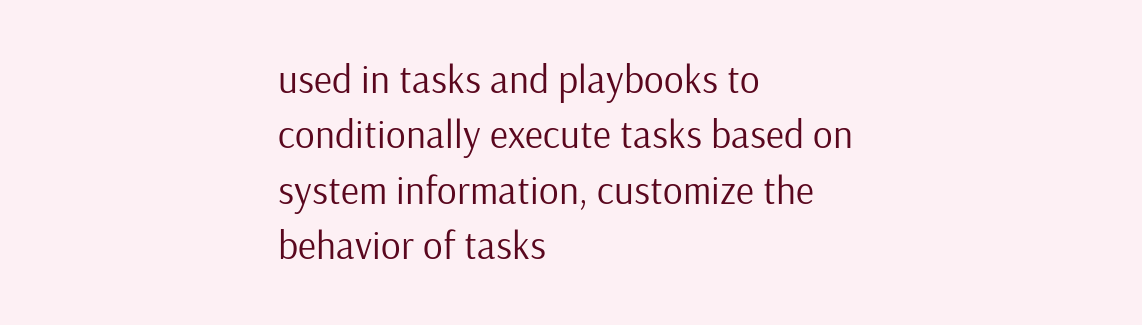used in tasks and playbooks to conditionally execute tasks based on system information, customize the behavior of tasks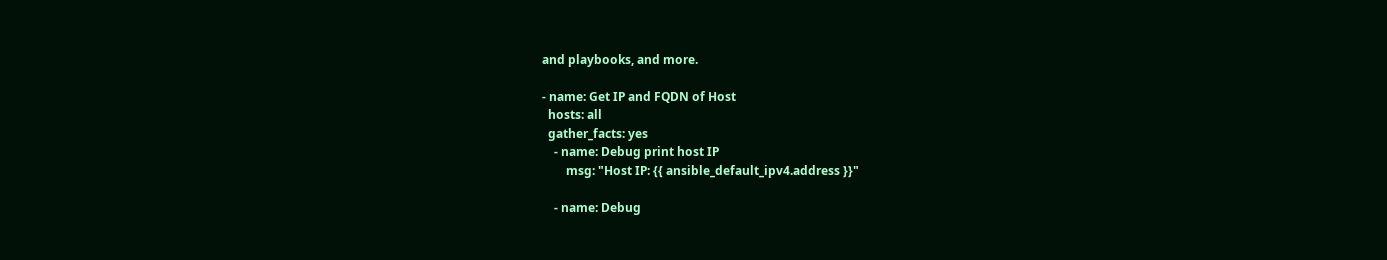and playbooks, and more.

- name: Get IP and FQDN of Host
  hosts: all
  gather_facts: yes
    - name: Debug print host IP
        msg: "Host IP: {{ ansible_default_ipv4.address }}"

    - name: Debug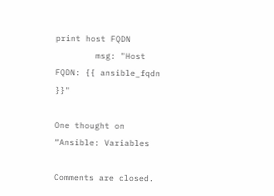print host FQDN
        msg: "Host FQDN: {{ ansible_fqdn }}"

One thought on “Ansible: Variables

Comments are closed.